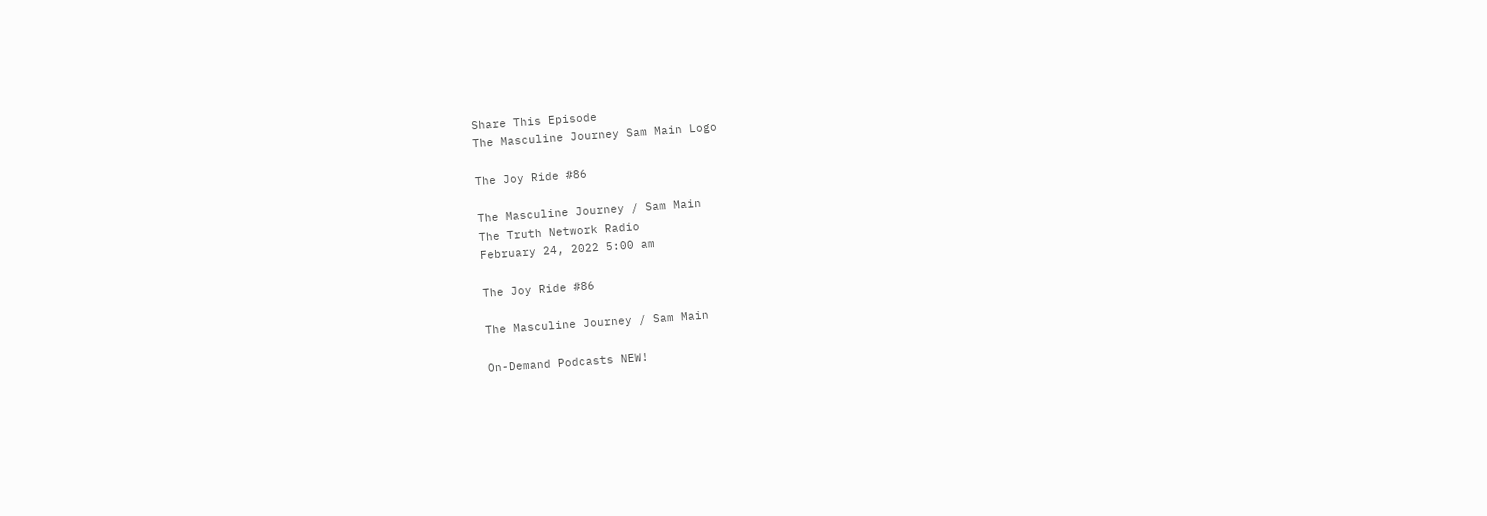Share This Episode
The Masculine Journey Sam Main Logo

The Joy Ride #86

The Masculine Journey / Sam Main
The Truth Network Radio
February 24, 2022 5:00 am

The Joy Ride #86

The Masculine Journey / Sam Main

On-Demand Podcasts NEW!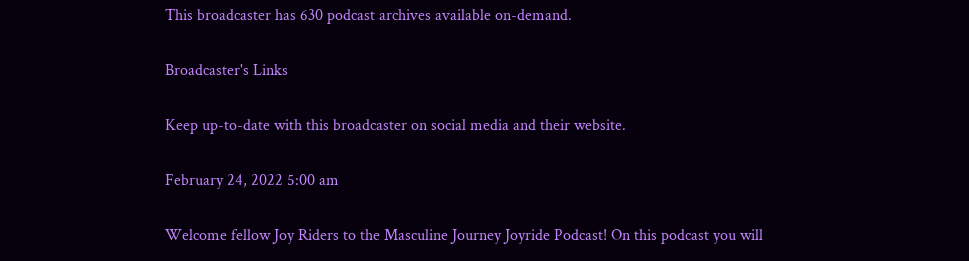This broadcaster has 630 podcast archives available on-demand.

Broadcaster's Links

Keep up-to-date with this broadcaster on social media and their website.

February 24, 2022 5:00 am

Welcome fellow Joy Riders to the Masculine Journey Joyride Podcast! On this podcast you will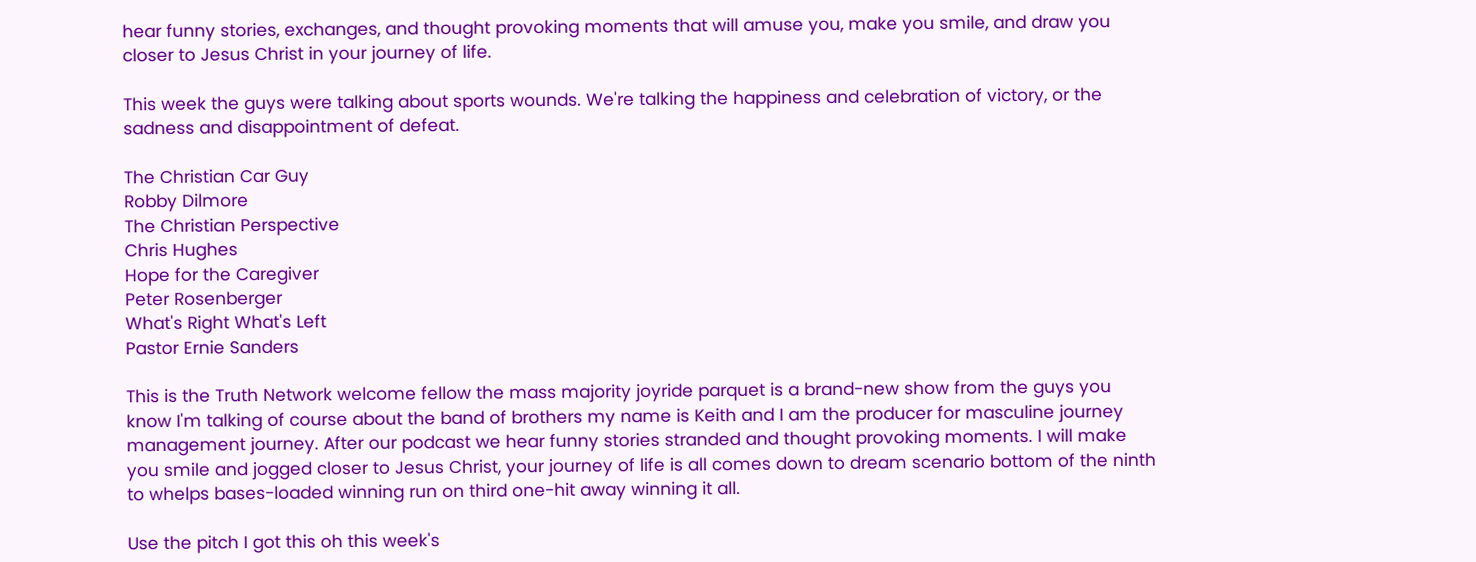hear funny stories, exchanges, and thought provoking moments that will amuse you, make you smile, and draw you closer to Jesus Christ in your journey of life.

This week the guys were talking about sports wounds. We're talking the happiness and celebration of victory, or the sadness and disappointment of defeat.

The Christian Car Guy
Robby Dilmore
The Christian Perspective
Chris Hughes
Hope for the Caregiver
Peter Rosenberger
What's Right What's Left
Pastor Ernie Sanders

This is the Truth Network welcome fellow the mass majority joyride parquet is a brand-new show from the guys you know I'm talking of course about the band of brothers my name is Keith and I am the producer for masculine journey management journey. After our podcast we hear funny stories stranded and thought provoking moments. I will make you smile and jogged closer to Jesus Christ, your journey of life is all comes down to dream scenario bottom of the ninth to whelps bases-loaded winning run on third one-hit away winning it all.

Use the pitch I got this oh this week's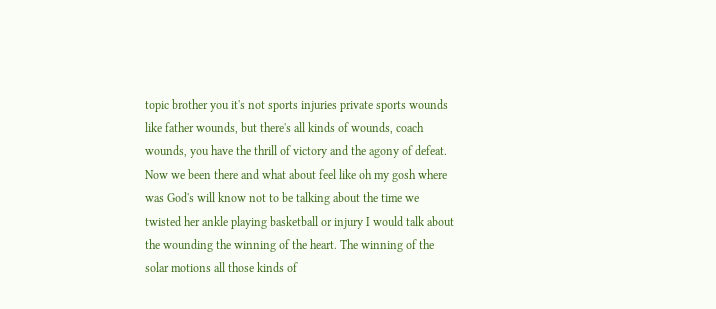topic brother you it's not sports injuries private sports wounds like father wounds, but there's all kinds of wounds, coach wounds, you have the thrill of victory and the agony of defeat. Now we been there and what about feel like oh my gosh where was God's will know not to be talking about the time we twisted her ankle playing basketball or injury I would talk about the wounding the winning of the heart. The winning of the solar motions all those kinds of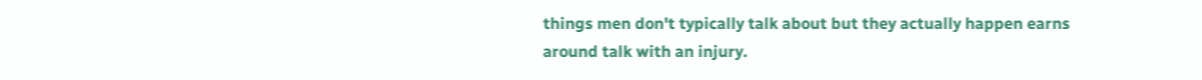things men don't typically talk about but they actually happen earns around talk with an injury.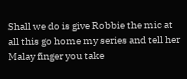Shall we do is give Robbie the mic at all this go home my series and tell her Malay finger you take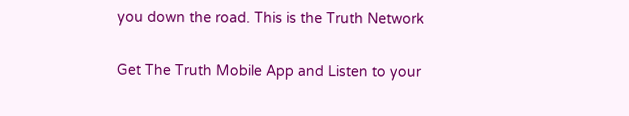you down the road. This is the Truth Network

Get The Truth Mobile App and Listen to your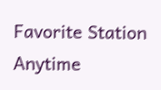Favorite Station Anytime